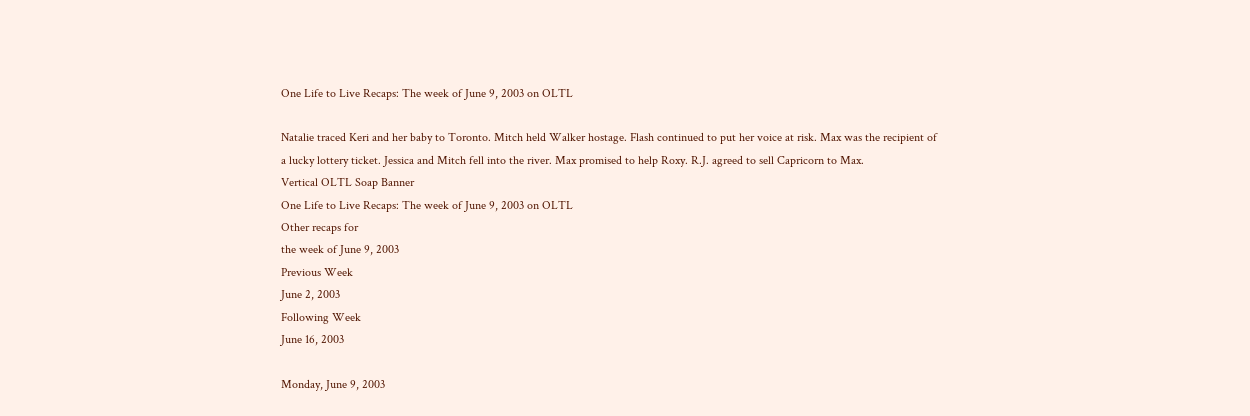One Life to Live Recaps: The week of June 9, 2003 on OLTL

Natalie traced Keri and her baby to Toronto. Mitch held Walker hostage. Flash continued to put her voice at risk. Max was the recipient of a lucky lottery ticket. Jessica and Mitch fell into the river. Max promised to help Roxy. R.J. agreed to sell Capricorn to Max.
Vertical OLTL Soap Banner
One Life to Live Recaps: The week of June 9, 2003 on OLTL
Other recaps for
the week of June 9, 2003
Previous Week
June 2, 2003
Following Week
June 16, 2003

Monday, June 9, 2003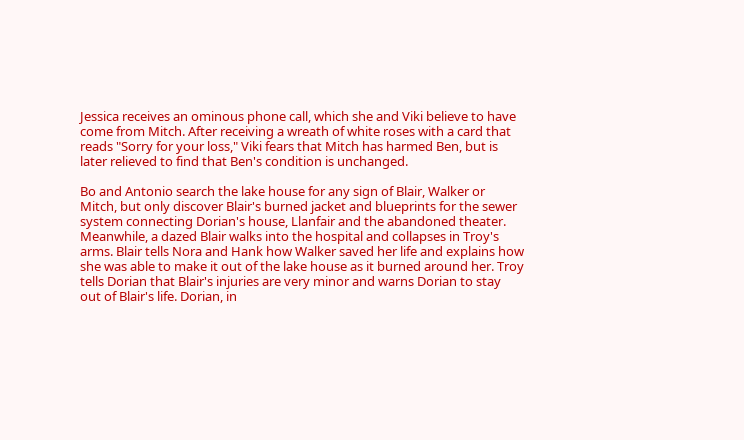Jessica receives an ominous phone call, which she and Viki believe to have come from Mitch. After receiving a wreath of white roses with a card that reads "Sorry for your loss," Viki fears that Mitch has harmed Ben, but is later relieved to find that Ben's condition is unchanged.

Bo and Antonio search the lake house for any sign of Blair, Walker or Mitch, but only discover Blair's burned jacket and blueprints for the sewer system connecting Dorian's house, Llanfair and the abandoned theater. Meanwhile, a dazed Blair walks into the hospital and collapses in Troy's arms. Blair tells Nora and Hank how Walker saved her life and explains how she was able to make it out of the lake house as it burned around her. Troy tells Dorian that Blair's injuries are very minor and warns Dorian to stay out of Blair's life. Dorian, in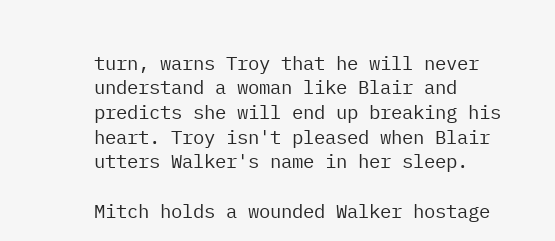turn, warns Troy that he will never understand a woman like Blair and predicts she will end up breaking his heart. Troy isn't pleased when Blair utters Walker's name in her sleep.

Mitch holds a wounded Walker hostage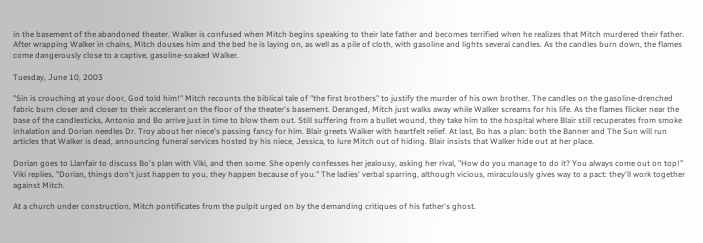in the basement of the abandoned theater. Walker is confused when Mitch begins speaking to their late father and becomes terrified when he realizes that Mitch murdered their father. After wrapping Walker in chains, Mitch douses him and the bed he is laying on, as well as a pile of cloth, with gasoline and lights several candles. As the candles burn down, the flames come dangerously close to a captive, gasoline-soaked Walker.

Tuesday, June 10, 2003

"Sin is crouching at your door, God told him!" Mitch recounts the biblical tale of "the first brothers" to justify the murder of his own brother. The candles on the gasoline-drenched fabric burn closer and closer to their accelerant on the floor of the theater's basement. Deranged, Mitch just walks away while Walker screams for his life. As the flames flicker near the base of the candlesticks, Antonio and Bo arrive just in time to blow them out. Still suffering from a bullet wound, they take him to the hospital where Blair still recuperates from smoke inhalation and Dorian needles Dr. Troy about her niece's passing fancy for him. Blair greets Walker with heartfelt relief. At last, Bo has a plan: both the Banner and The Sun will run articles that Walker is dead, announcing funeral services hosted by his niece, Jessica, to lure Mitch out of hiding. Blair insists that Walker hide out at her place.

Dorian goes to Llanfair to discuss Bo's plan with Viki, and then some. She openly confesses her jealousy, asking her rival, "How do you manage to do it? You always come out on top!" Viki replies, "Dorian, things don't just happen to you, they happen because of you." The ladies' verbal sparring, although vicious, miraculously gives way to a pact: they'll work together against Mitch.

At a church under construction, Mitch pontificates from the pulpit urged on by the demanding critiques of his father's ghost.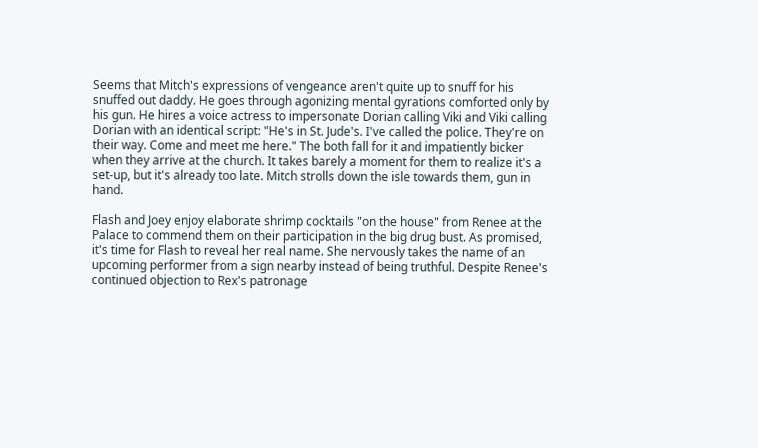Seems that Mitch's expressions of vengeance aren't quite up to snuff for his snuffed out daddy. He goes through agonizing mental gyrations comforted only by his gun. He hires a voice actress to impersonate Dorian calling Viki and Viki calling Dorian with an identical script: "He's in St. Jude's. I've called the police. They're on their way. Come and meet me here." The both fall for it and impatiently bicker when they arrive at the church. It takes barely a moment for them to realize it's a set-up, but it's already too late. Mitch strolls down the isle towards them, gun in hand.

Flash and Joey enjoy elaborate shrimp cocktails "on the house" from Renee at the Palace to commend them on their participation in the big drug bust. As promised, it's time for Flash to reveal her real name. She nervously takes the name of an upcoming performer from a sign nearby instead of being truthful. Despite Renee's continued objection to Rex's patronage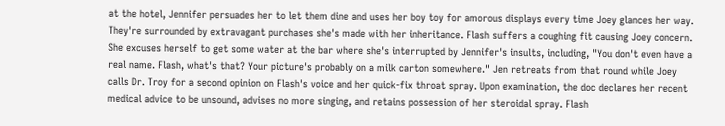at the hotel, Jennifer persuades her to let them dine and uses her boy toy for amorous displays every time Joey glances her way. They're surrounded by extravagant purchases she's made with her inheritance. Flash suffers a coughing fit causing Joey concern. She excuses herself to get some water at the bar where she's interrupted by Jennifer's insults, including, "You don't even have a real name. Flash, what's that? Your picture's probably on a milk carton somewhere." Jen retreats from that round while Joey calls Dr. Troy for a second opinion on Flash's voice and her quick-fix throat spray. Upon examination, the doc declares her recent medical advice to be unsound, advises no more singing, and retains possession of her steroidal spray. Flash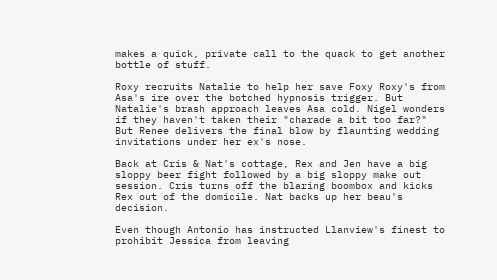makes a quick, private call to the quack to get another bottle of stuff.

Roxy recruits Natalie to help her save Foxy Roxy's from Asa's ire over the botched hypnosis trigger. But Natalie's brash approach leaves Asa cold. Nigel wonders if they haven't taken their "charade a bit too far?" But Renee delivers the final blow by flaunting wedding invitations under her ex's nose.

Back at Cris & Nat's cottage, Rex and Jen have a big sloppy beer fight followed by a big sloppy make out session. Cris turns off the blaring boombox and kicks Rex out of the domicile. Nat backs up her beau's decision.

Even though Antonio has instructed Llanview's finest to prohibit Jessica from leaving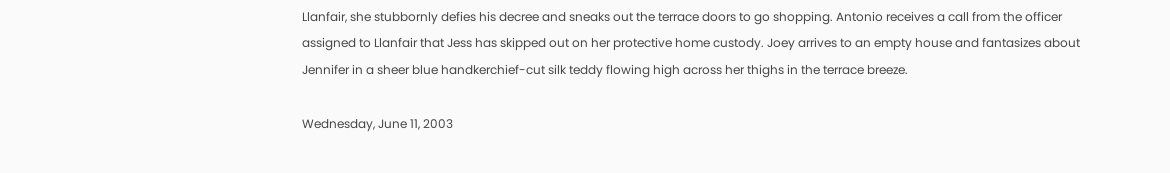Llanfair, she stubbornly defies his decree and sneaks out the terrace doors to go shopping. Antonio receives a call from the officer assigned to Llanfair that Jess has skipped out on her protective home custody. Joey arrives to an empty house and fantasizes about Jennifer in a sheer blue handkerchief-cut silk teddy flowing high across her thighs in the terrace breeze.

Wednesday, June 11, 2003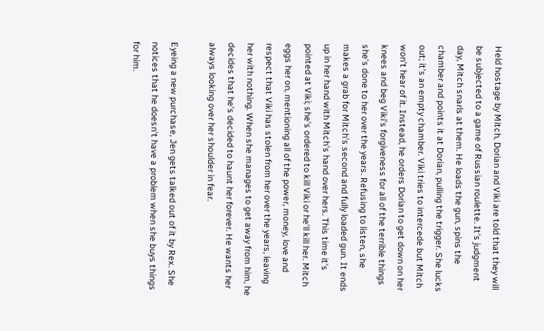Held hostage by Mitch, Dorian and Viki are told that they will be subjected to a game of Russian roulette. It's judgment day, Mitch snarls at them. He loads the gun, spins the chamber and points it at Dorian, pulling the trigger. She lucks out; it's an empty chamber. Viki tries to intercede but Mitch won't hear of it. Instead, he orders Dorian to get down on her knees and beg Viki's forgiveness for all of the terrible things she's done to her over the years. Refusing to listen, she makes a grab for Mitch's second and fully loaded gun. It ends up in her hand with Mitch's hand over hers. This time it's pointed at Viki; she's ordered to kill Viki or he'll kill her. Mitch eggs her on, mentioning all of the power, money, love and respect that Viki has stolen from her over the years, leaving her with nothing. When she manages to get away from him, he decides that he's decided to haunt her forever. He wants her always looking over her shoulder in fear.

Eyeing a new purchase, Jen gets talked out of it by Rex. She notices that he doesn't have a problem when she buys things for him.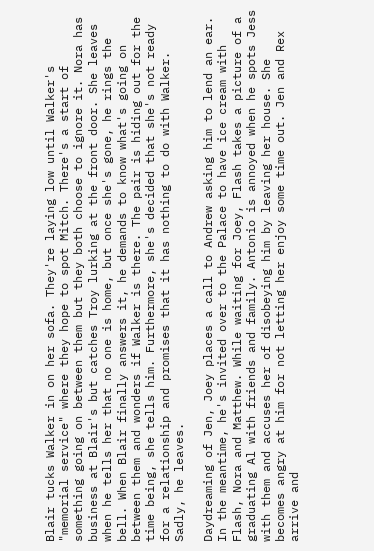Blair tucks Walker in on her sofa. They're laying low until Walker's "memorial service" where they hope to spot Mitch. There's a start of something going on between them but they both choose to ignore it. Nora has business at Blair's but catches Troy lurking at the front door. She leaves when he tells her that no one is home, but once she's gone, he rings the bell. When Blair finally answers it, he demands to know what's going on between them and wonders if Walker is there. The pair is hiding out for the time being, she tells him. Furthermore, she's decided that she's not ready for a relationship and promises that it has nothing to do with Walker. Sadly, he leaves.

Daydreaming of Jen, Joey places a call to Andrew asking him to lend an ear. In the meantime, he's invited over to the Palace to have ice cream with Flash, Nora and Matthew. While waiting for Joey, Flash takes a picture of a graduating Al with friends and family. Antonio is annoyed when he spots Jess with them and accuses her of disobeying him by leaving her house. She becomes angry at him for not letting her enjoy some time out. Jen and Rex arrive and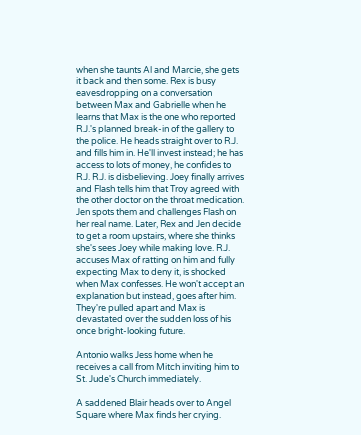when she taunts Al and Marcie, she gets it back and then some. Rex is busy eavesdropping on a conversation between Max and Gabrielle when he learns that Max is the one who reported R.J.'s planned break-in of the gallery to the police. He heads straight over to R.J. and fills him in. He'll invest instead; he has access to lots of money, he confides to R.J. R.J. is disbelieving. Joey finally arrives and Flash tells him that Troy agreed with the other doctor on the throat medication. Jen spots them and challenges Flash on her real name. Later, Rex and Jen decide to get a room upstairs, where she thinks she's sees Joey while making love. R.J. accuses Max of ratting on him and fully expecting Max to deny it, is shocked when Max confesses. He won't accept an explanation but instead, goes after him. They're pulled apart and Max is devastated over the sudden loss of his once bright-looking future.

Antonio walks Jess home when he receives a call from Mitch inviting him to St. Jude's Church immediately.

A saddened Blair heads over to Angel Square where Max finds her crying.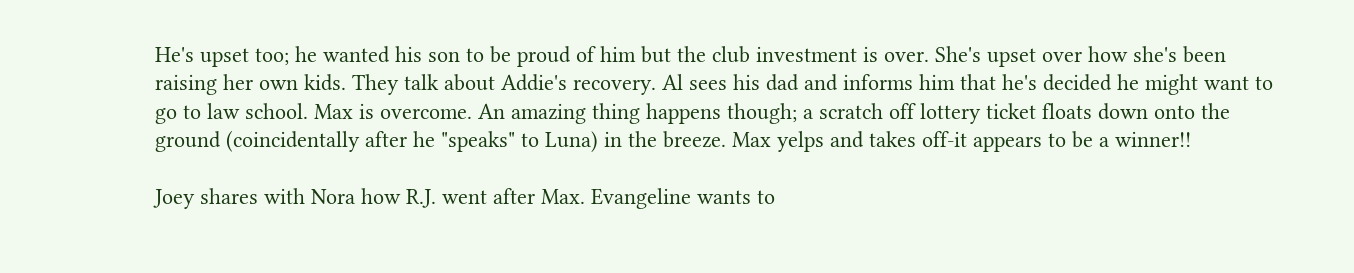He's upset too; he wanted his son to be proud of him but the club investment is over. She's upset over how she's been raising her own kids. They talk about Addie's recovery. Al sees his dad and informs him that he's decided he might want to go to law school. Max is overcome. An amazing thing happens though; a scratch off lottery ticket floats down onto the ground (coincidentally after he "speaks" to Luna) in the breeze. Max yelps and takes off-it appears to be a winner!!

Joey shares with Nora how R.J. went after Max. Evangeline wants to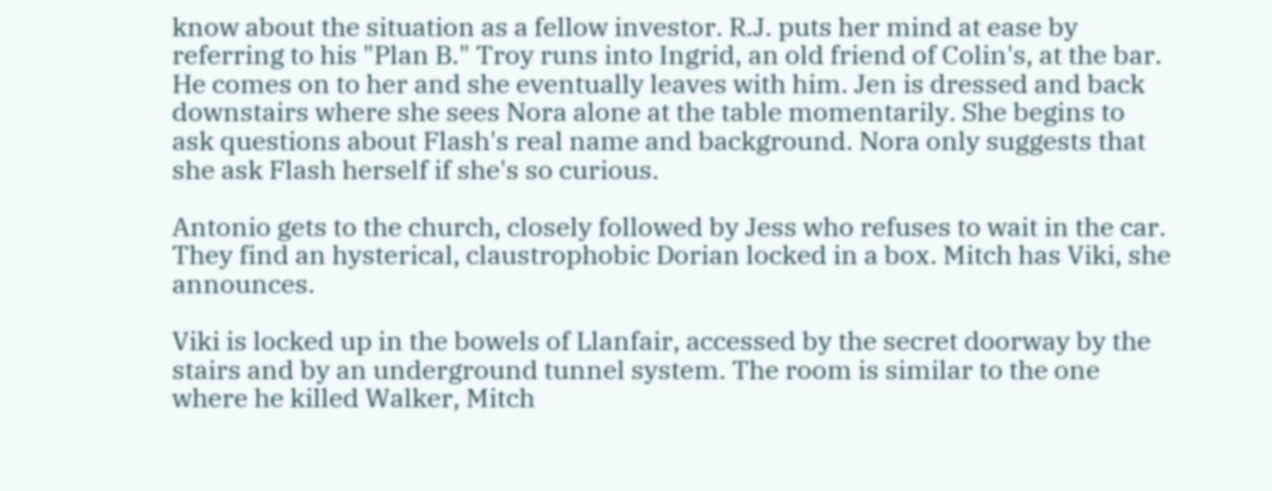know about the situation as a fellow investor. R.J. puts her mind at ease by referring to his "Plan B." Troy runs into Ingrid, an old friend of Colin's, at the bar. He comes on to her and she eventually leaves with him. Jen is dressed and back downstairs where she sees Nora alone at the table momentarily. She begins to ask questions about Flash's real name and background. Nora only suggests that she ask Flash herself if she's so curious.

Antonio gets to the church, closely followed by Jess who refuses to wait in the car. They find an hysterical, claustrophobic Dorian locked in a box. Mitch has Viki, she announces.

Viki is locked up in the bowels of Llanfair, accessed by the secret doorway by the stairs and by an underground tunnel system. The room is similar to the one where he killed Walker, Mitch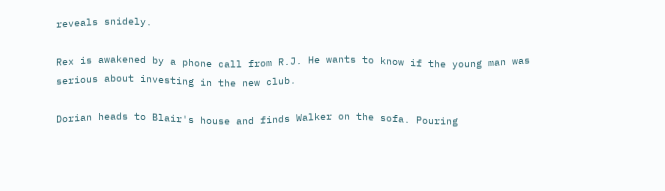reveals snidely.

Rex is awakened by a phone call from R.J. He wants to know if the young man was serious about investing in the new club.

Dorian heads to Blair's house and finds Walker on the sofa. Pouring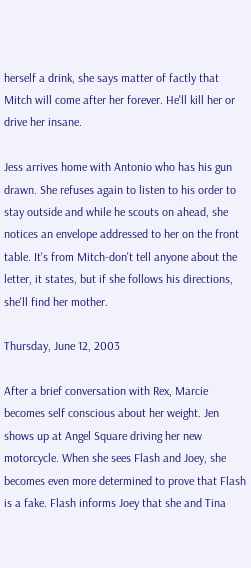herself a drink, she says matter of factly that Mitch will come after her forever. He'll kill her or drive her insane.

Jess arrives home with Antonio who has his gun drawn. She refuses again to listen to his order to stay outside and while he scouts on ahead, she notices an envelope addressed to her on the front table. It's from Mitch-don't tell anyone about the letter, it states, but if she follows his directions, she'll find her mother.

Thursday, June 12, 2003

After a brief conversation with Rex, Marcie becomes self conscious about her weight. Jen shows up at Angel Square driving her new motorcycle. When she sees Flash and Joey, she becomes even more determined to prove that Flash is a fake. Flash informs Joey that she and Tina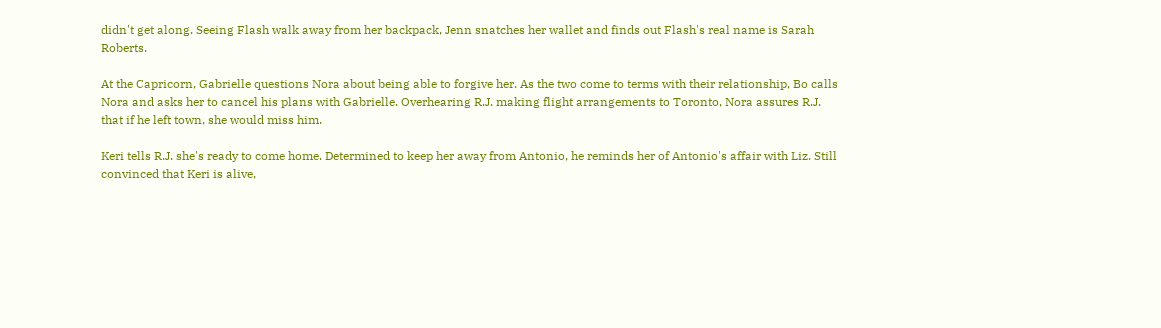didn't get along. Seeing Flash walk away from her backpack, Jenn snatches her wallet and finds out Flash's real name is Sarah Roberts.

At the Capricorn, Gabrielle questions Nora about being able to forgive her. As the two come to terms with their relationship, Bo calls Nora and asks her to cancel his plans with Gabrielle. Overhearing R.J. making flight arrangements to Toronto, Nora assures R.J. that if he left town, she would miss him.

Keri tells R.J. she's ready to come home. Determined to keep her away from Antonio, he reminds her of Antonio's affair with Liz. Still convinced that Keri is alive,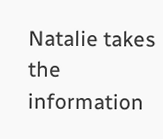Natalie takes the information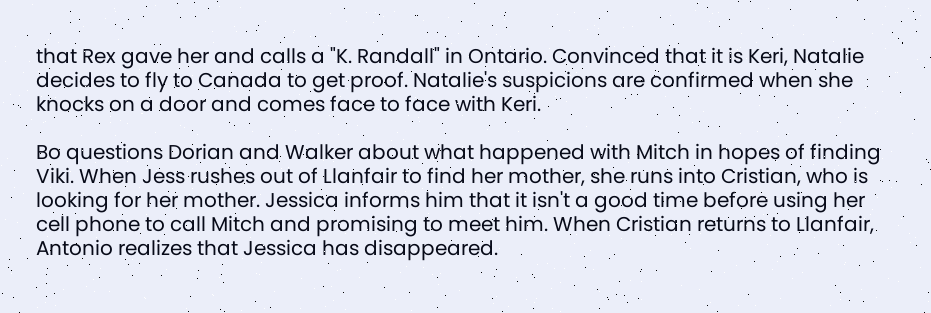that Rex gave her and calls a "K. Randall" in Ontario. Convinced that it is Keri, Natalie decides to fly to Canada to get proof. Natalie's suspicions are confirmed when she knocks on a door and comes face to face with Keri.

Bo questions Dorian and Walker about what happened with Mitch in hopes of finding Viki. When Jess rushes out of Llanfair to find her mother, she runs into Cristian, who is looking for her mother. Jessica informs him that it isn't a good time before using her cell phone to call Mitch and promising to meet him. When Cristian returns to Llanfair, Antonio realizes that Jessica has disappeared.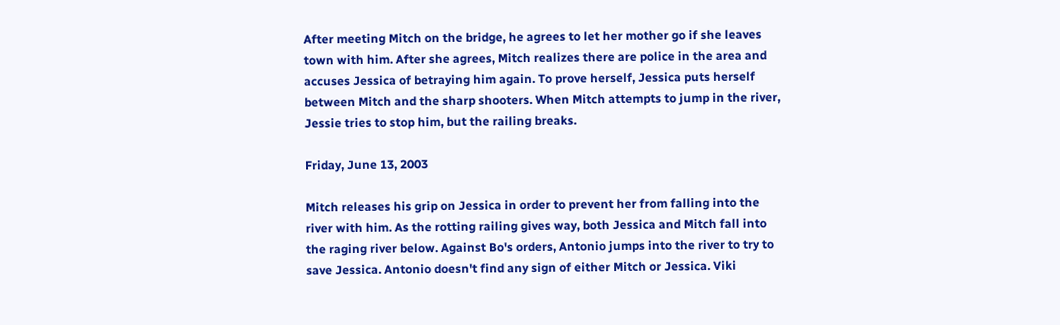After meeting Mitch on the bridge, he agrees to let her mother go if she leaves town with him. After she agrees, Mitch realizes there are police in the area and accuses Jessica of betraying him again. To prove herself, Jessica puts herself between Mitch and the sharp shooters. When Mitch attempts to jump in the river, Jessie tries to stop him, but the railing breaks.

Friday, June 13, 2003

Mitch releases his grip on Jessica in order to prevent her from falling into the river with him. As the rotting railing gives way, both Jessica and Mitch fall into the raging river below. Against Bo's orders, Antonio jumps into the river to try to save Jessica. Antonio doesn't find any sign of either Mitch or Jessica. Viki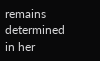remains determined in her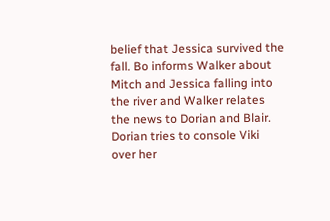belief that Jessica survived the fall. Bo informs Walker about Mitch and Jessica falling into the river and Walker relates the news to Dorian and Blair. Dorian tries to console Viki over her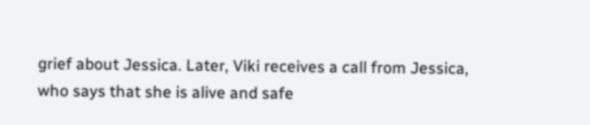grief about Jessica. Later, Viki receives a call from Jessica, who says that she is alive and safe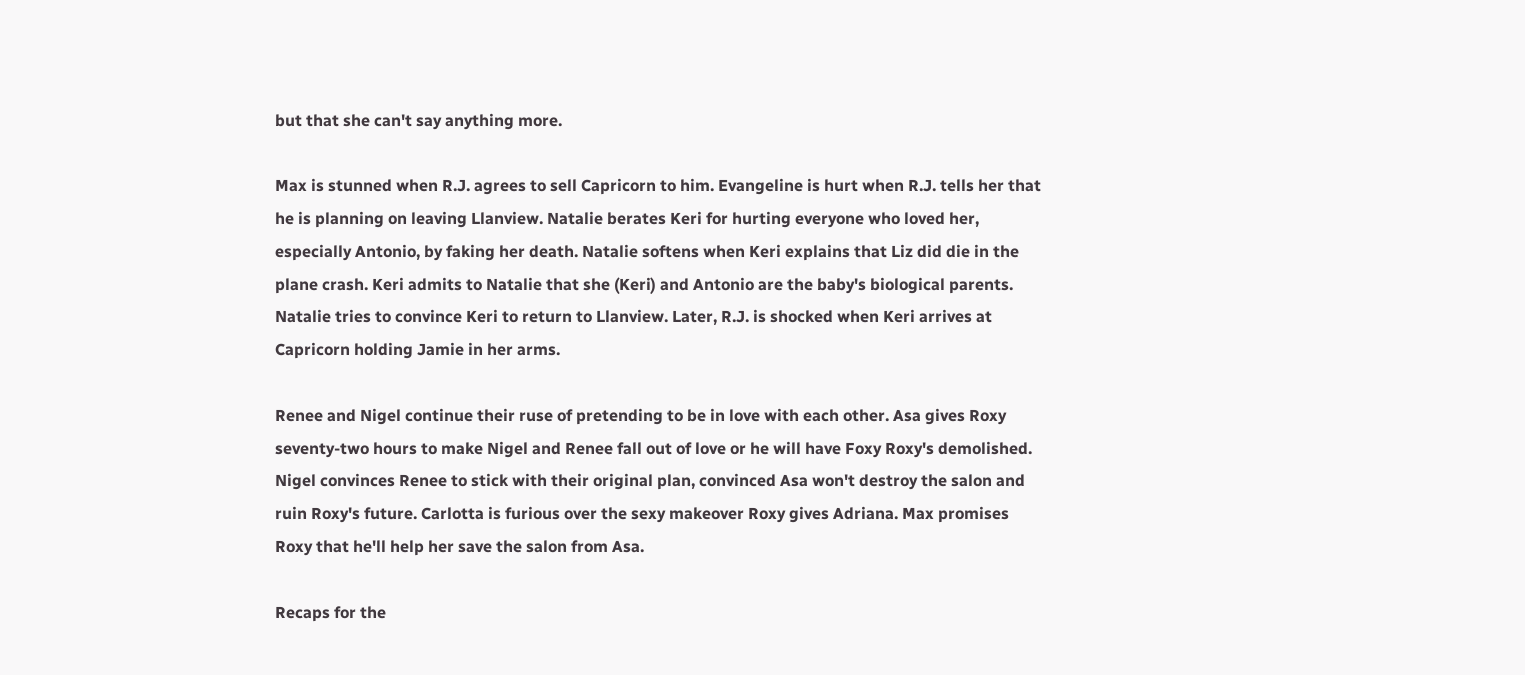but that she can't say anything more.

Max is stunned when R.J. agrees to sell Capricorn to him. Evangeline is hurt when R.J. tells her that he is planning on leaving Llanview. Natalie berates Keri for hurting everyone who loved her, especially Antonio, by faking her death. Natalie softens when Keri explains that Liz did die in the plane crash. Keri admits to Natalie that she (Keri) and Antonio are the baby's biological parents. Natalie tries to convince Keri to return to Llanview. Later, R.J. is shocked when Keri arrives at Capricorn holding Jamie in her arms.

Renee and Nigel continue their ruse of pretending to be in love with each other. Asa gives Roxy seventy-two hours to make Nigel and Renee fall out of love or he will have Foxy Roxy's demolished. Nigel convinces Renee to stick with their original plan, convinced Asa won't destroy the salon and ruin Roxy's future. Carlotta is furious over the sexy makeover Roxy gives Adriana. Max promises Roxy that he'll help her save the salon from Asa.

Recaps for the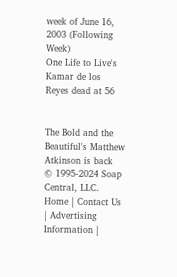week of June 16, 2003 (Following Week)
One Life to Live's Kamar de los Reyes dead at 56


The Bold and the Beautiful's Matthew Atkinson is back
© 1995-2024 Soap Central, LLC. Home | Contact Us | Advertising Information |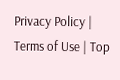Privacy Policy | Terms of Use | Top